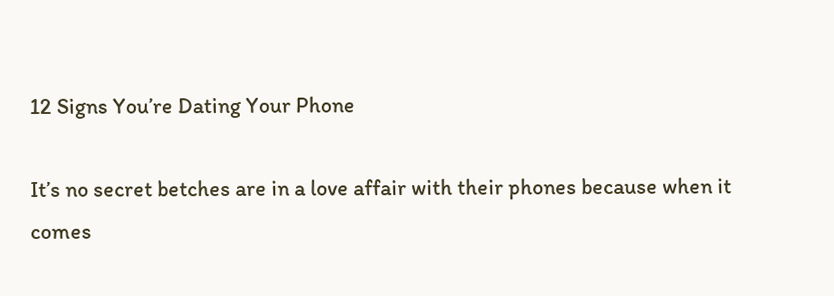12 Signs You’re Dating Your Phone

It’s no secret betches are in a love affair with their phones because when it comes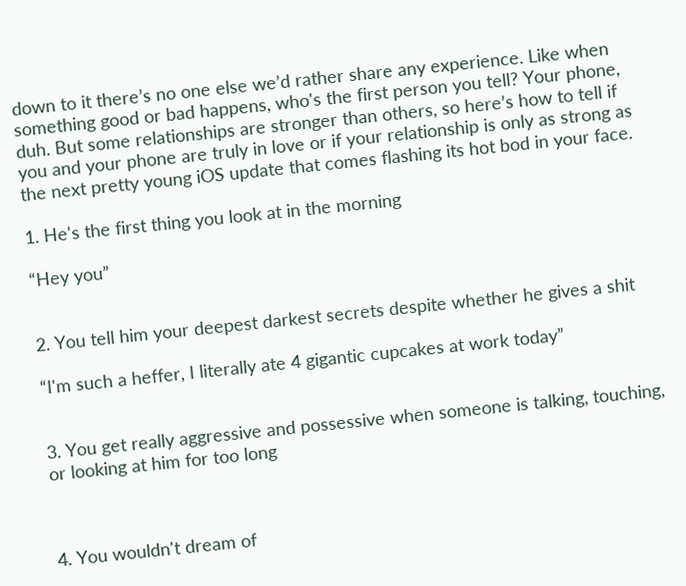down to it there’s no one else we’d rather share any experience. Like when something good or bad happens, who's the first person you tell? Your phone, duh. But some relationships are stronger than others, so here’s how to tell if you and your phone are truly in love or if your relationship is only as strong as the next pretty young iOS update that comes flashing its hot bod in your face.

1. He's the first thing you look at in the morning

“Hey you”


2. You tell him your deepest darkest secrets despite whether he gives a shit

“I'm such a heffer, I literally ate 4 gigantic cupcakes at work today”


3. You get really aggressive and possessive when someone is talking, touching, or looking at him for too long



4. You wouldn't dream of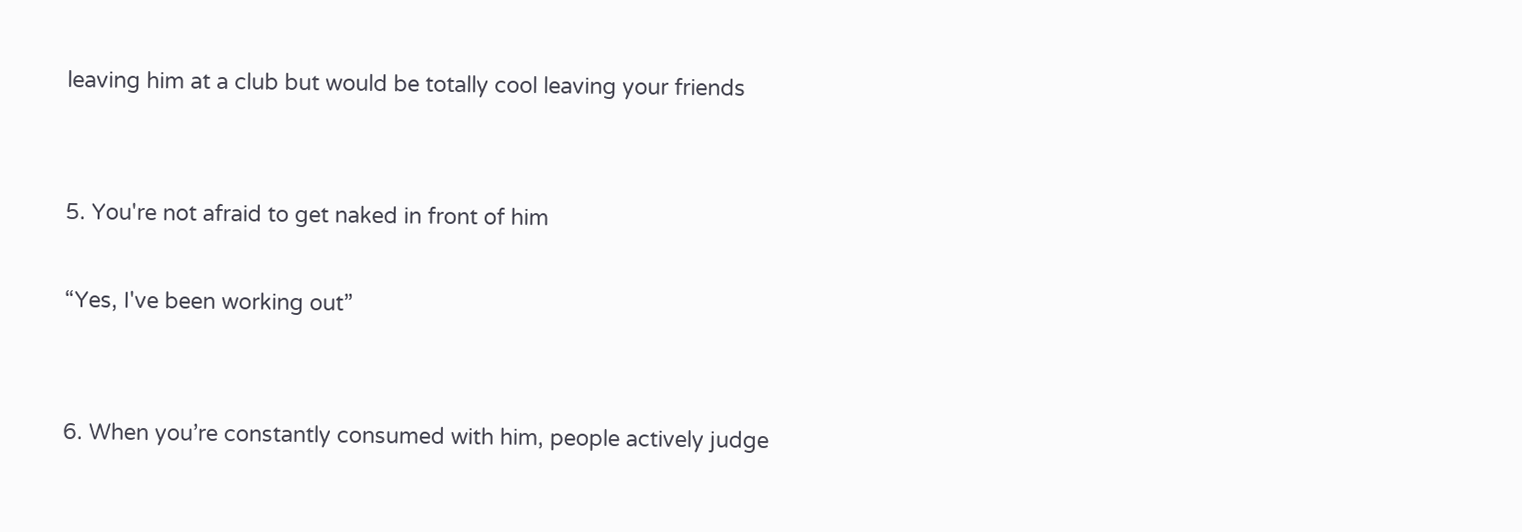leaving him at a club but would be totally cool leaving your friends


5. You're not afraid to get naked in front of him

“Yes, I've been working out”


6. When you’re constantly consumed with him, people actively judge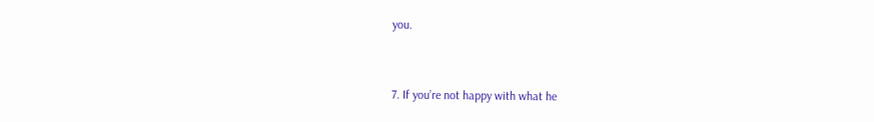you.


7. If you’re not happy with what he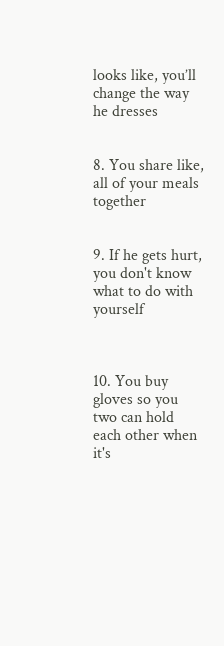looks like, you’ll change the way he dresses


8. You share like, all of your meals together


9. If he gets hurt, you don't know what to do with yourself



10. You buy gloves so you two can hold each other when it's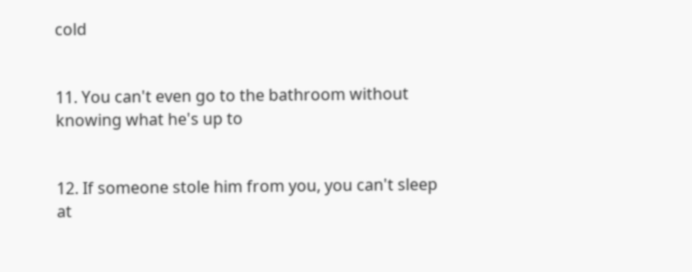cold


11. You can't even go to the bathroom without knowing what he's up to


12. If someone stole him from you, you can't sleep at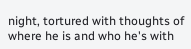night, tortured with thoughts of where he is and who he's with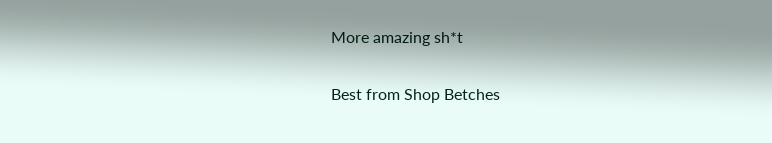More amazing sh*t

Best from Shop Betches